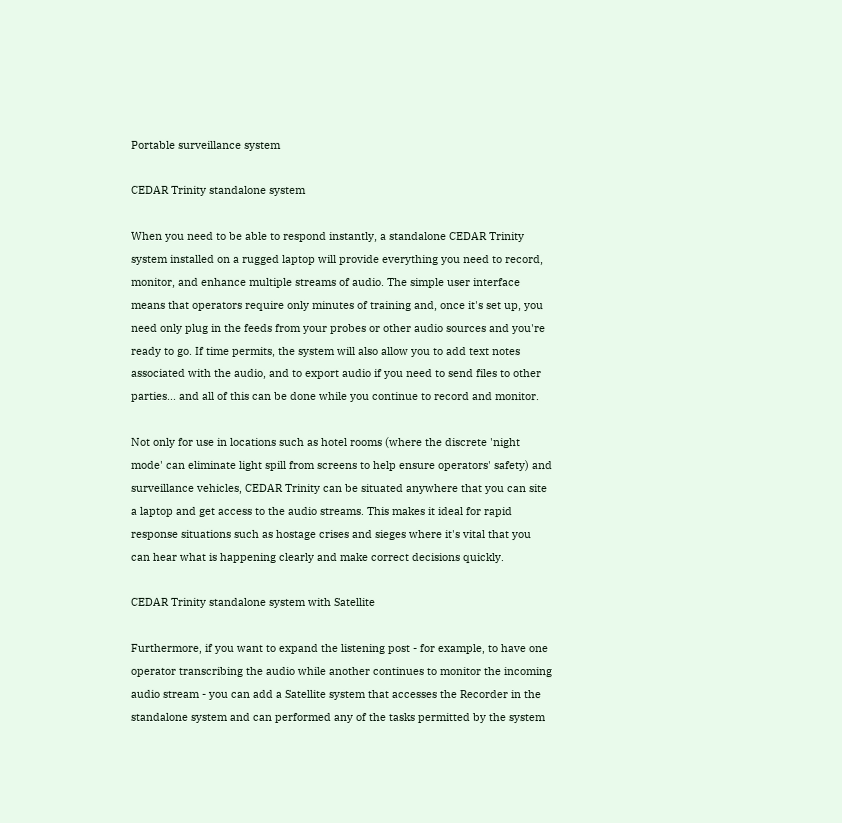Portable surveillance system

CEDAR Trinity standalone system

When you need to be able to respond instantly, a standalone CEDAR Trinity system installed on a rugged laptop will provide everything you need to record, monitor, and enhance multiple streams of audio. The simple user interface means that operators require only minutes of training and, once it's set up, you need only plug in the feeds from your probes or other audio sources and you're ready to go. If time permits, the system will also allow you to add text notes associated with the audio, and to export audio if you need to send files to other parties... and all of this can be done while you continue to record and monitor.

Not only for use in locations such as hotel rooms (where the discrete 'night mode' can eliminate light spill from screens to help ensure operators' safety) and surveillance vehicles, CEDAR Trinity can be situated anywhere that you can site a laptop and get access to the audio streams. This makes it ideal for rapid response situations such as hostage crises and sieges where it's vital that you can hear what is happening clearly and make correct decisions quickly.

CEDAR Trinity standalone system with Satellite

Furthermore, if you want to expand the listening post - for example, to have one operator transcribing the audio while another continues to monitor the incoming audio stream - you can add a Satellite system that accesses the Recorder in the standalone system and can performed any of the tasks permitted by the system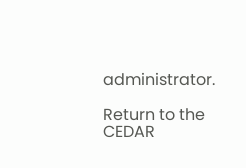administrator.

Return to the CEDAR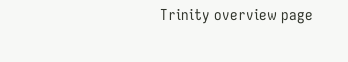Trinity overview page